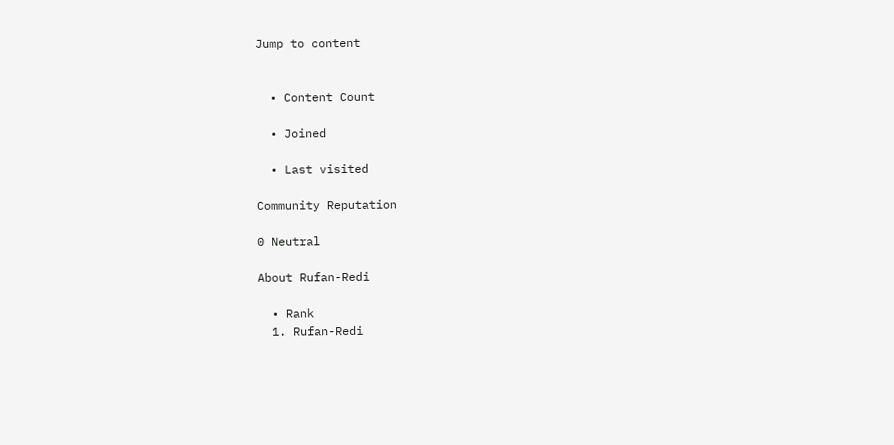Jump to content


  • Content Count

  • Joined

  • Last visited

Community Reputation

0 Neutral

About Rufan-Redi

  • Rank
  1. Rufan-Redi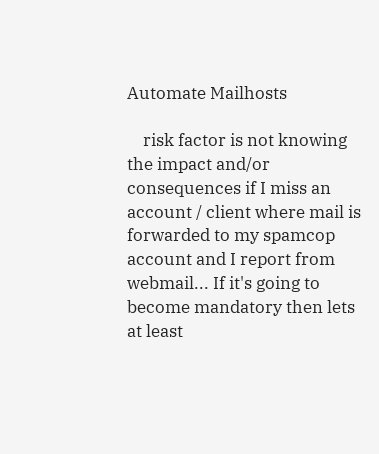Automate Mailhosts

    risk factor is not knowing the impact and/or consequences if I miss an account / client where mail is forwarded to my spamcop account and I report from webmail... If it's going to become mandatory then lets at least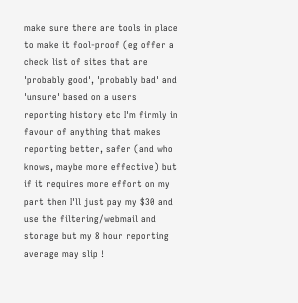make sure there are tools in place to make it fool-proof (eg offer a check list of sites that are 'probably good', 'probably bad' and 'unsure' based on a users reporting history etc I'm firmly in favour of anything that makes reporting better, safer (and who knows, maybe more effective) but if it requires more effort on my part then I'll just pay my $30 and use the filtering/webmail and storage but my 8 hour reporting average may slip !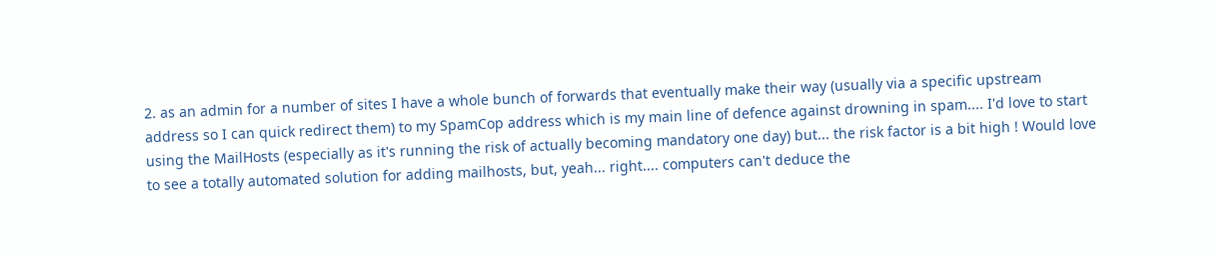2. as an admin for a number of sites I have a whole bunch of forwards that eventually make their way (usually via a specific upstream address so I can quick redirect them) to my SpamCop address which is my main line of defence against drowning in spam.... I'd love to start using the MailHosts (especially as it's running the risk of actually becoming mandatory one day) but... the risk factor is a bit high ! Would love to see a totally automated solution for adding mailhosts, but, yeah... right.... computers can't deduce the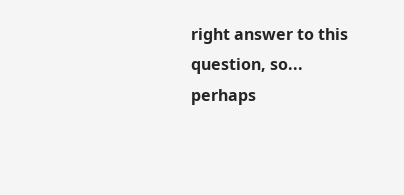right answer to this question, so... perhaps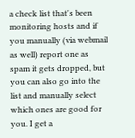a check list that's been monitoring hosts and if you manually (via webmail as well) report one as spam it gets dropped, but you can also go into the list and manually select which ones are good for you. I get a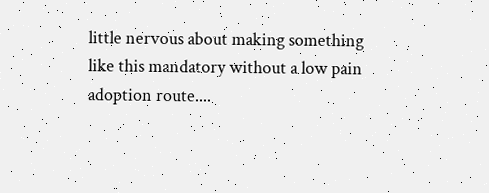little nervous about making something like this mandatory without a low pain adoption route....